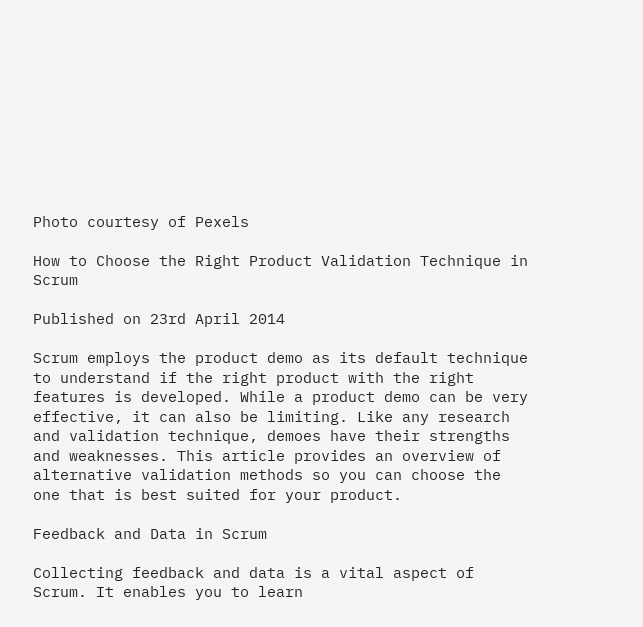Photo courtesy of Pexels

How to Choose the Right Product Validation Technique in Scrum

Published on 23rd April 2014

Scrum employs the product demo as its default technique to understand if the right product with the right features is developed. While a product demo can be very effective, it can also be limiting. Like any research and validation technique, demoes have their strengths and weaknesses. This article provides an overview of alternative validation methods so you can choose the one that is best suited for your product.

Feedback and Data in Scrum

Collecting feedback and data is a vital aspect of Scrum. It enables you to learn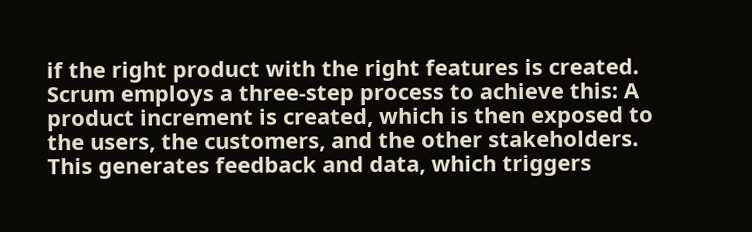if the right product with the right features is created. Scrum employs a three-step process to achieve this: A product increment is created, which is then exposed to the users, the customers, and the other stakeholders. This generates feedback and data, which triggers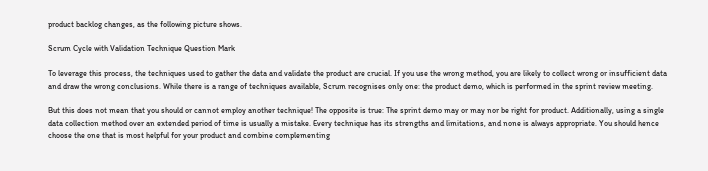product backlog changes, as the following picture shows.

Scrum Cycle with Validation Technique Question Mark

To leverage this process, the techniques used to gather the data and validate the product are crucial. If you use the wrong method, you are likely to collect wrong or insufficient data and draw the wrong conclusions. While there is a range of techniques available, Scrum recognises only one: the product demo, which is performed in the sprint review meeting.

But this does not mean that you should or cannot employ another technique! The opposite is true: The sprint demo may or may nor be right for product. Additionally, using a single data collection method over an extended period of time is usually a mistake. Every technique has its strengths and limitations, and none is always appropriate. You should hence choose the one that is most helpful for your product and combine complementing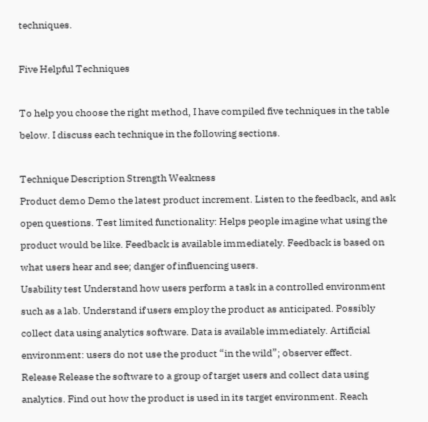techniques.

Five Helpful Techniques

To help you choose the right method, I have compiled five techniques in the table below. I discuss each technique in the following sections.

Technique Description Strength Weakness
Product demo Demo the latest product increment. Listen to the feedback, and ask open questions. Test limited functionality: Helps people imagine what using the product would be like. Feedback is available immediately. Feedback is based on what users hear and see; danger of influencing users.
Usability test Understand how users perform a task in a controlled environment such as a lab. Understand if users employ the product as anticipated. Possibly collect data using analytics software. Data is available immediately. Artificial environment: users do not use the product “in the wild”; observer effect.
Release Release the software to a group of target users and collect data using analytics. Find out how the product is used in its target environment. Reach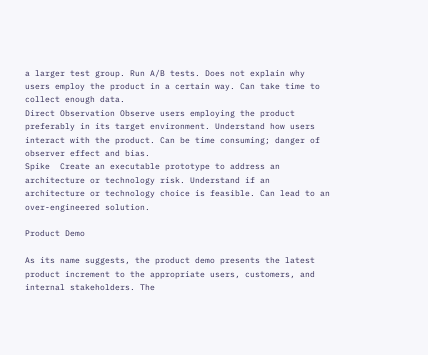a larger test group. Run A/B tests. Does not explain why users employ the product in a certain way. Can take time to collect enough data.
Direct Observation Observe users employing the product preferably in its target environment. Understand how users interact with the product. Can be time consuming; danger of observer effect and bias.
Spike  Create an executable prototype to address an architecture or technology risk. Understand if an architecture or technology choice is feasible. Can lead to an over-engineered solution.

Product Demo

As its name suggests, the product demo presents the latest product increment to the appropriate users, customers, and internal stakeholders. The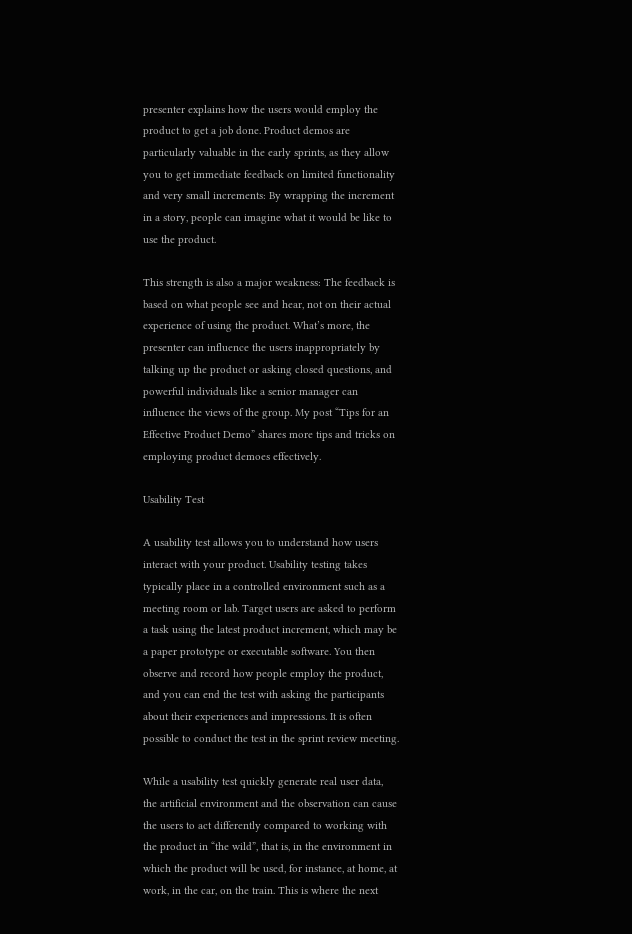presenter explains how the users would employ the product to get a job done. Product demos are particularly valuable in the early sprints, as they allow you to get immediate feedback on limited functionality and very small increments: By wrapping the increment in a story, people can imagine what it would be like to use the product.

This strength is also a major weakness: The feedback is based on what people see and hear, not on their actual experience of using the product. What’s more, the presenter can influence the users inappropriately by talking up the product or asking closed questions, and powerful individuals like a senior manager can influence the views of the group. My post “Tips for an Effective Product Demo” shares more tips and tricks on employing product demoes effectively.

Usability Test

A usability test allows you to understand how users interact with your product. Usability testing takes typically place in a controlled environment such as a meeting room or lab. Target users are asked to perform a task using the latest product increment, which may be a paper prototype or executable software. You then observe and record how people employ the product, and you can end the test with asking the participants about their experiences and impressions. It is often possible to conduct the test in the sprint review meeting.

While a usability test quickly generate real user data, the artificial environment and the observation can cause the users to act differently compared to working with the product in “the wild”, that is, in the environment in which the product will be used, for instance, at home, at work, in the car, on the train. This is where the next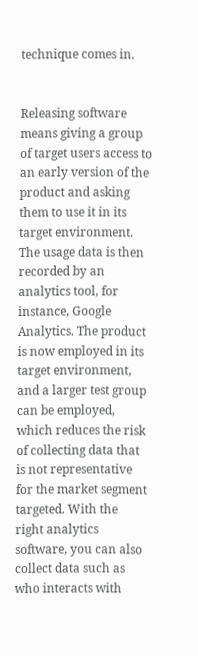technique comes in.


Releasing software means giving a group of target users access to an early version of the product and asking them to use it in its target environment. The usage data is then recorded by an analytics tool, for instance, Google Analytics. The product is now employed in its target environment, and a larger test group can be employed, which reduces the risk of collecting data that is not representative for the market segment targeted. With the right analytics software, you can also collect data such as who interacts with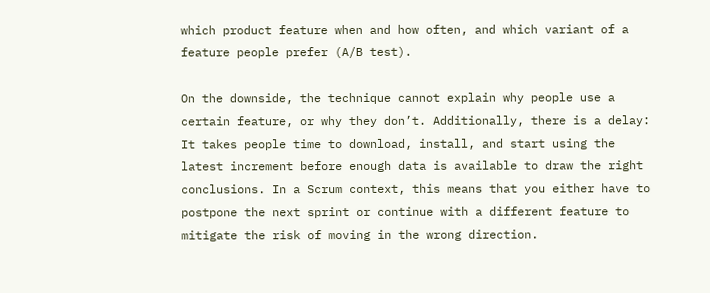which product feature when and how often, and which variant of a feature people prefer (A/B test).

On the downside, the technique cannot explain why people use a certain feature, or why they don’t. Additionally, there is a delay: It takes people time to download, install, and start using the latest increment before enough data is available to draw the right conclusions. In a Scrum context, this means that you either have to postpone the next sprint or continue with a different feature to mitigate the risk of moving in the wrong direction.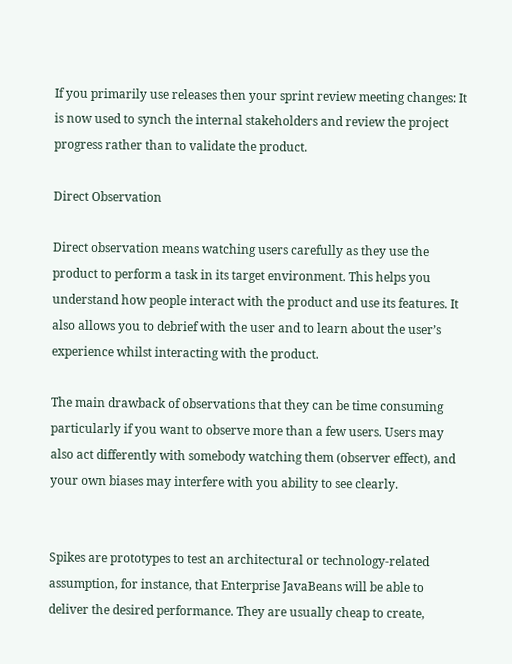If you primarily use releases then your sprint review meeting changes: It is now used to synch the internal stakeholders and review the project progress rather than to validate the product.

Direct Observation

Direct observation means watching users carefully as they use the product to perform a task in its target environment. This helps you understand how people interact with the product and use its features. It also allows you to debrief with the user and to learn about the user’s experience whilst interacting with the product.

The main drawback of observations that they can be time consuming particularly if you want to observe more than a few users. Users may also act differently with somebody watching them (observer effect), and your own biases may interfere with you ability to see clearly.


Spikes are prototypes to test an architectural or technology-related assumption, for instance, that Enterprise JavaBeans will be able to deliver the desired performance. They are usually cheap to create,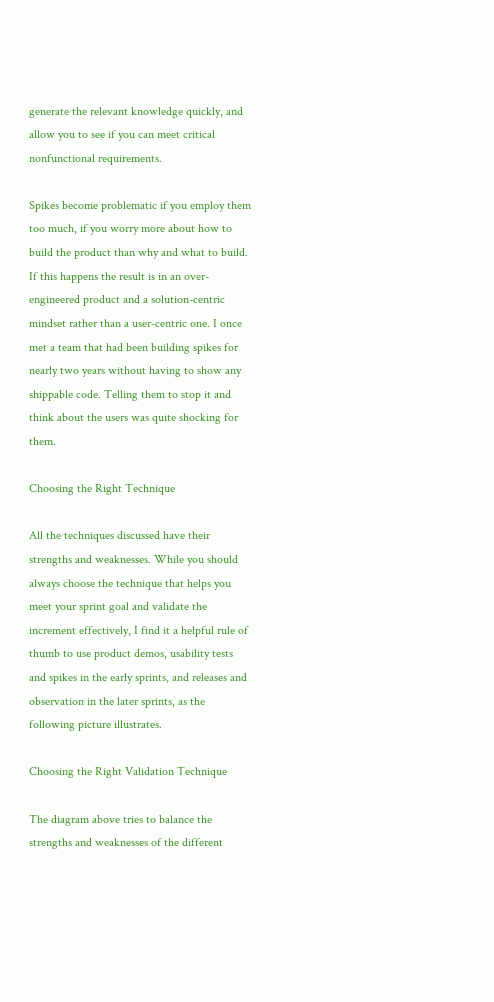generate the relevant knowledge quickly, and allow you to see if you can meet critical nonfunctional requirements.

Spikes become problematic if you employ them too much, if you worry more about how to build the product than why and what to build. If this happens the result is in an over-engineered product and a solution-centric mindset rather than a user-centric one. I once met a team that had been building spikes for nearly two years without having to show any shippable code. Telling them to stop it and think about the users was quite shocking for them.

Choosing the Right Technique

All the techniques discussed have their strengths and weaknesses. While you should always choose the technique that helps you meet your sprint goal and validate the increment effectively, I find it a helpful rule of thumb to use product demos, usability tests and spikes in the early sprints, and releases and observation in the later sprints, as the following picture illustrates.

Choosing the Right Validation Technique

The diagram above tries to balance the strengths and weaknesses of the different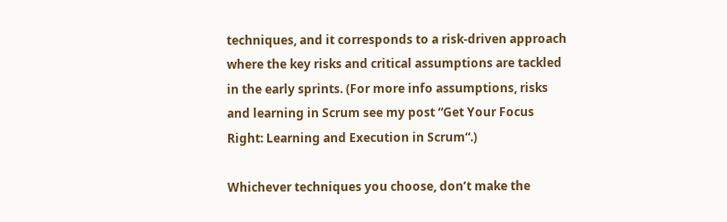techniques, and it corresponds to a risk-driven approach where the key risks and critical assumptions are tackled in the early sprints. (For more info assumptions, risks and learning in Scrum see my post “Get Your Focus Right: Learning and Execution in Scrum“.)

Whichever techniques you choose, don’t make the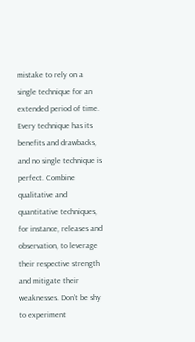mistake to rely on a single technique for an extended period of time. Every technique has its benefits and drawbacks, and no single technique is perfect. Combine qualitative and quantitative techniques, for instance, releases and observation, to leverage their respective strength and mitigate their weaknesses. Don’t be shy to experiment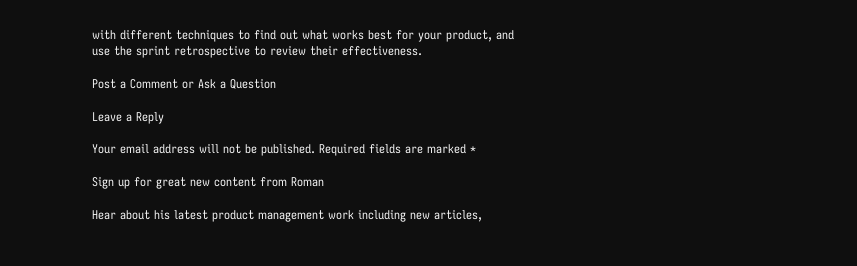with different techniques to find out what works best for your product, and use the sprint retrospective to review their effectiveness.

Post a Comment or Ask a Question

Leave a Reply

Your email address will not be published. Required fields are marked *

Sign up for great new content from Roman

Hear about his latest product management work including new articles,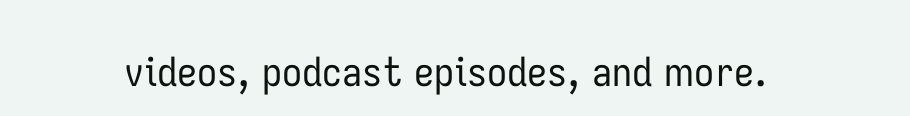videos, podcast episodes, and more.